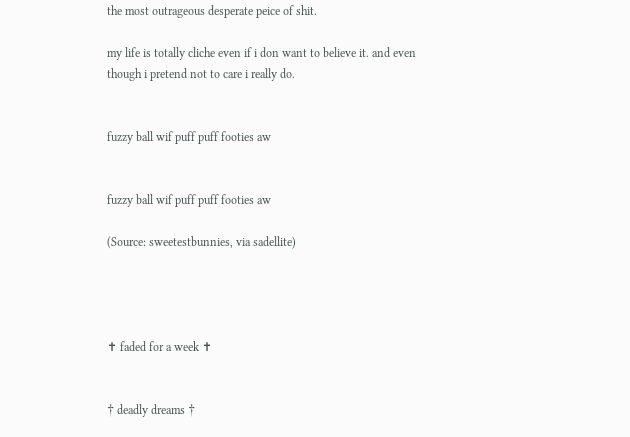the most outrageous desperate peice of shit.

my life is totally cliche even if i don want to believe it. and even though i pretend not to care i really do.


fuzzy ball wif puff puff footies aw


fuzzy ball wif puff puff footies aw

(Source: sweetestbunnies, via sadellite)




✝ faded for a week ✝


† deadly dreams †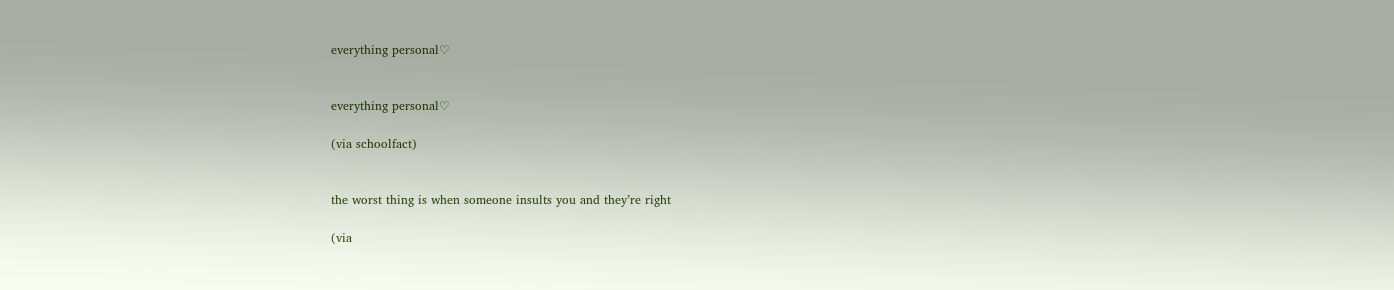everything personal♡


everything personal♡

(via schoolfact)


the worst thing is when someone insults you and they’re right

(via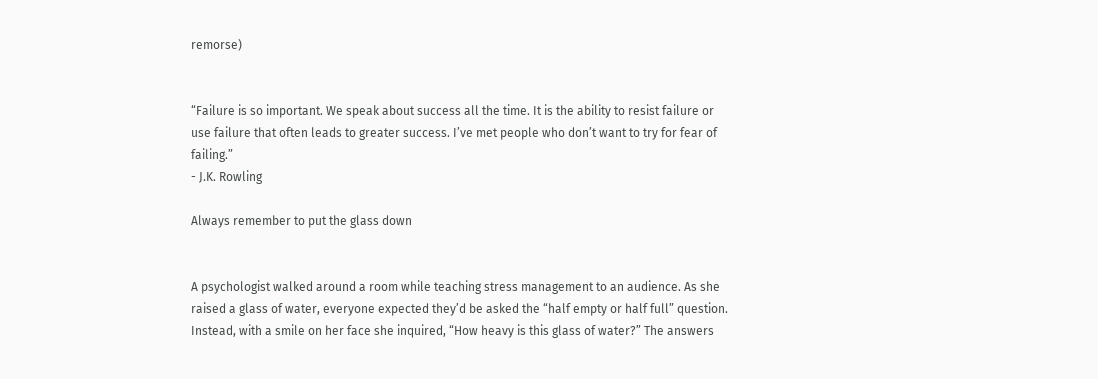remorse)


“Failure is so important. We speak about success all the time. It is the ability to resist failure or use failure that often leads to greater success. I’ve met people who don’t want to try for fear of failing.”
- J.K. Rowling

Always remember to put the glass down


A psychologist walked around a room while teaching stress management to an audience. As she raised a glass of water, everyone expected they’d be asked the “half empty or half full” question. Instead, with a smile on her face she inquired, “How heavy is this glass of water?” The answers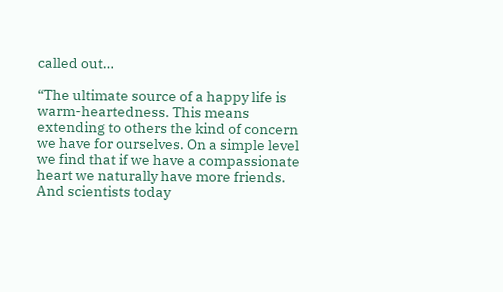called out…

“The ultimate source of a happy life is warm-heartedness. This means extending to others the kind of concern we have for ourselves. On a simple level we find that if we have a compassionate heart we naturally have more friends. And scientists today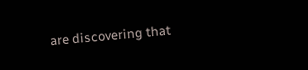are discovering that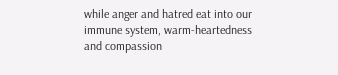while anger and hatred eat into our immune system, warm-heartedness and compassion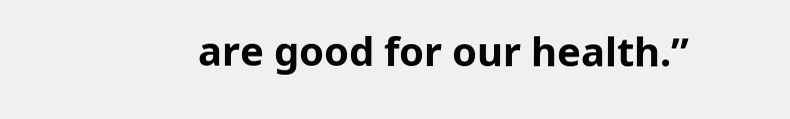are good for our health.”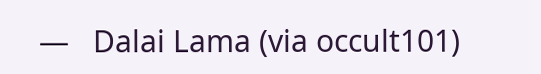—   Dalai Lama (via occult101)